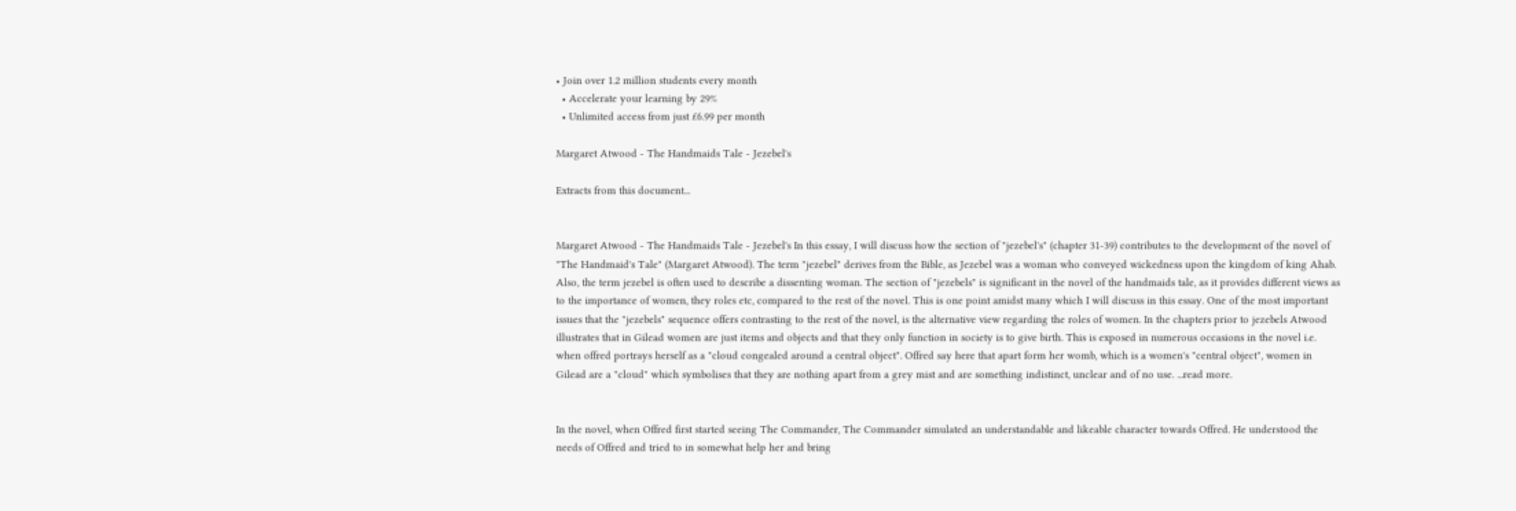• Join over 1.2 million students every month
  • Accelerate your learning by 29%
  • Unlimited access from just £6.99 per month

Margaret Atwood - The Handmaids Tale - Jezebel's

Extracts from this document...


Margaret Atwood - The Handmaids Tale - Jezebel's In this essay, I will discuss how the section of "jezebel's" (chapter 31-39) contributes to the development of the novel of "The Handmaid's Tale" (Margaret Atwood). The term "jezebel" derives from the Bible, as Jezebel was a woman who conveyed wickedness upon the kingdom of king Ahab. Also, the term jezebel is often used to describe a dissenting woman. The section of "jezebels" is significant in the novel of the handmaids tale, as it provides different views as to the importance of women, they roles etc, compared to the rest of the novel. This is one point amidst many which I will discuss in this essay. One of the most important issues that the "jezebels" sequence offers contrasting to the rest of the novel, is the alternative view regarding the roles of women. In the chapters prior to jezebels Atwood illustrates that in Gilead women are just items and objects and that they only function in society is to give birth. This is exposed in numerous occasions in the novel i.e. when offred portrays herself as a "cloud congealed around a central object". Offred say here that apart form her womb, which is a women's "central object", women in Gilead are a "cloud" which symbolises that they are nothing apart from a grey mist and are something indistinct, unclear and of no use. ...read more.


In the novel, when Offred first started seeing The Commander, The Commander simulated an understandable and likeable character towards Offred. He understood the needs of Offred and tried to in somewhat help her and bring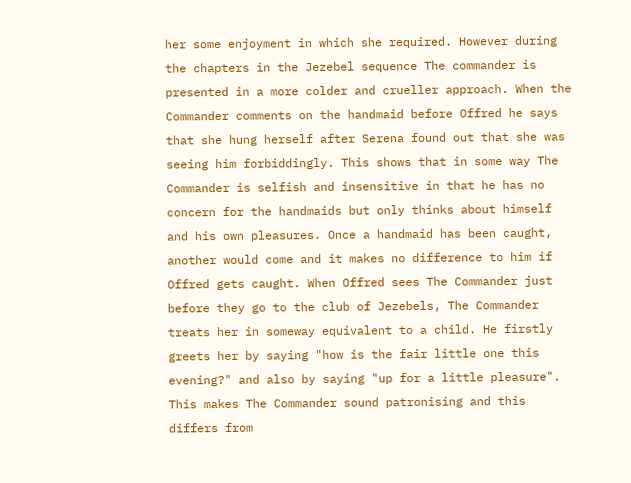her some enjoyment in which she required. However during the chapters in the Jezebel sequence The commander is presented in a more colder and crueller approach. When the Commander comments on the handmaid before Offred he says that she hung herself after Serena found out that she was seeing him forbiddingly. This shows that in some way The Commander is selfish and insensitive in that he has no concern for the handmaids but only thinks about himself and his own pleasures. Once a handmaid has been caught, another would come and it makes no difference to him if Offred gets caught. When Offred sees The Commander just before they go to the club of Jezebels, The Commander treats her in someway equivalent to a child. He firstly greets her by saying "how is the fair little one this evening?" and also by saying "up for a little pleasure". This makes The Commander sound patronising and this differs from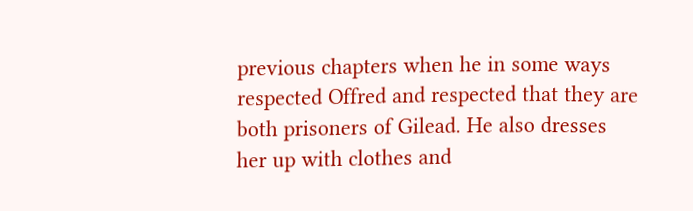previous chapters when he in some ways respected Offred and respected that they are both prisoners of Gilead. He also dresses her up with clothes and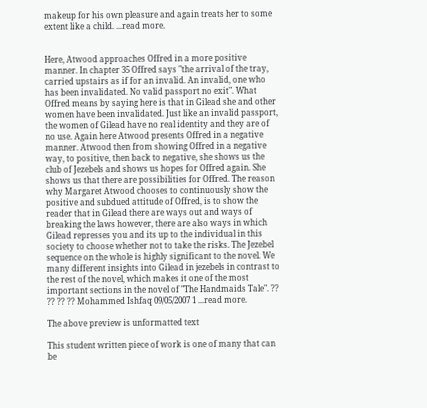makeup for his own pleasure and again treats her to some extent like a child. ...read more.


Here, Atwood approaches Offred in a more positive manner. In chapter 35 Offred says "the arrival of the tray, carried upstairs as if for an invalid. An invalid, one who has been invalidated. No valid passport no exit". What Offred means by saying here is that in Gilead she and other women have been invalidated. Just like an invalid passport, the women of Gilead have no real identity and they are of no use. Again here Atwood presents Offred in a negative manner. Atwood then from showing Offred in a negative way, to positive, then back to negative, she shows us the club of Jezebels and shows us hopes for Offred again. She shows us that there are possibilities for Offred. The reason why Margaret Atwood chooses to continuously show the positive and subdued attitude of Offred, is to show the reader that in Gilead there are ways out and ways of breaking the laws however, there are also ways in which Gilead represses you and its up to the individual in this society to choose whether not to take the risks. The Jezebel sequence on the whole is highly significant to the novel. We many different insights into Gilead in jezebels in contrast to the rest of the novel, which makes it one of the most important sections in the novel of "The Handmaids Tale". ?? ?? ?? ?? Mohammed Ishfaq 09/05/2007 1 ...read more.

The above preview is unformatted text

This student written piece of work is one of many that can be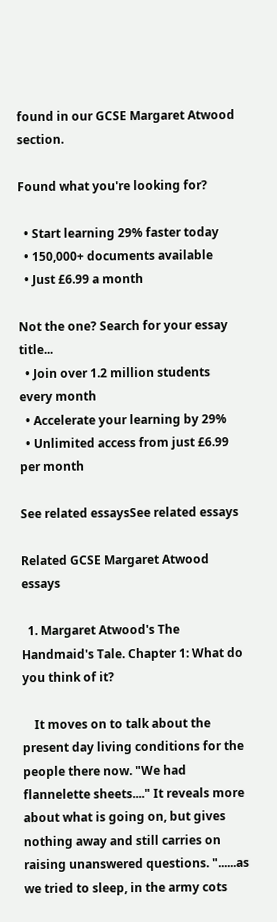found in our GCSE Margaret Atwood section.

Found what you're looking for?

  • Start learning 29% faster today
  • 150,000+ documents available
  • Just £6.99 a month

Not the one? Search for your essay title...
  • Join over 1.2 million students every month
  • Accelerate your learning by 29%
  • Unlimited access from just £6.99 per month

See related essaysSee related essays

Related GCSE Margaret Atwood essays

  1. Margaret Atwood's The Handmaid's Tale. Chapter 1: What do you think of it?

    It moves on to talk about the present day living conditions for the people there now. "We had flannelette sheets...." It reveals more about what is going on, but gives nothing away and still carries on raising unanswered questions. "......as we tried to sleep, in the army cots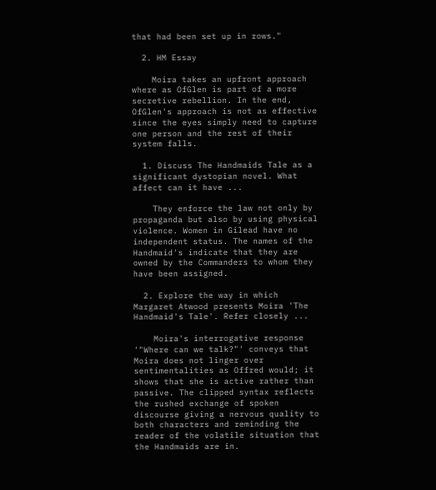that had been set up in rows."

  2. HM Essay

    Moira takes an upfront approach where as OfGlen is part of a more secretive rebellion. In the end, OfGlen's approach is not as effective since the eyes simply need to capture one person and the rest of their system falls.

  1. Discuss The Handmaids Tale as a significant dystopian novel. What affect can it have ...

    They enforce the law not only by propaganda but also by using physical violence. Women in Gilead have no independent status. The names of the Handmaid's indicate that they are owned by the Commanders to whom they have been assigned.

  2. Explore the way in which Margaret Atwood presents Moira 'The Handmaid's Tale'. Refer closely ...

    Moira's interrogative response '"Where can we talk?"' conveys that Moira does not linger over sentimentalities as Offred would; it shows that she is active rather than passive. The clipped syntax reflects the rushed exchange of spoken discourse giving a nervous quality to both characters and reminding the reader of the volatile situation that the Handmaids are in.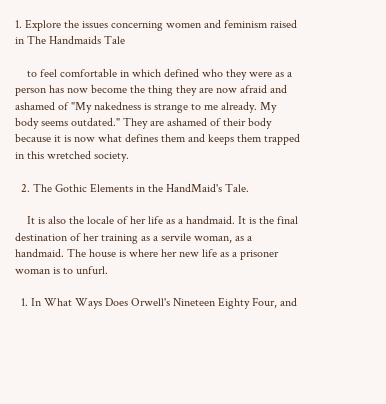1. Explore the issues concerning women and feminism raised in The Handmaids Tale

    to feel comfortable in which defined who they were as a person has now become the thing they are now afraid and ashamed of "My nakedness is strange to me already. My body seems outdated." They are ashamed of their body because it is now what defines them and keeps them trapped in this wretched society.

  2. The Gothic Elements in the HandMaid's Tale.

    It is also the locale of her life as a handmaid. It is the final destination of her training as a servile woman, as a handmaid. The house is where her new life as a prisoner woman is to unfurl.

  1. In What Ways Does Orwell's Nineteen Eighty Four, and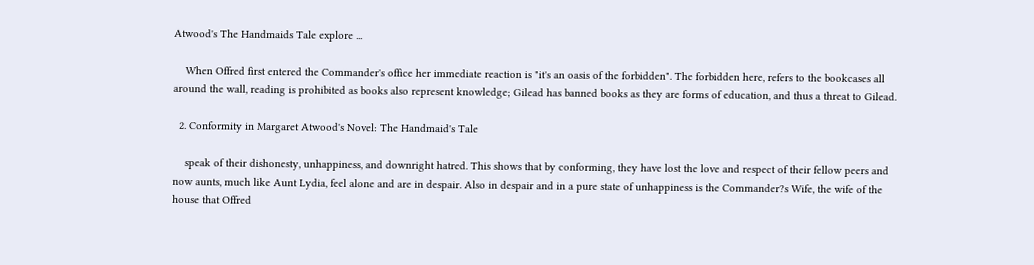Atwood's The Handmaids Tale explore ...

    When Offred first entered the Commander's office her immediate reaction is "it's an oasis of the forbidden". The forbidden here, refers to the bookcases all around the wall, reading is prohibited as books also represent knowledge; Gilead has banned books as they are forms of education, and thus a threat to Gilead.

  2. Conformity in Margaret Atwood's Novel: The Handmaid's Tale

    speak of their dishonesty, unhappiness, and downright hatred. This shows that by conforming, they have lost the love and respect of their fellow peers and now aunts, much like Aunt Lydia, feel alone and are in despair. Also in despair and in a pure state of unhappiness is the Commander?s Wife, the wife of the house that Offred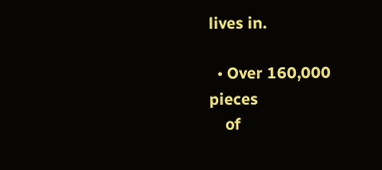lives in.

  • Over 160,000 pieces
    of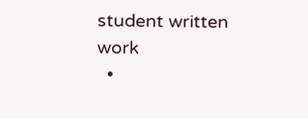student written work
  •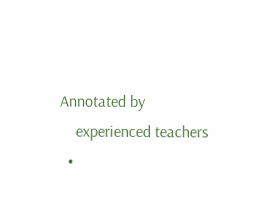Annotated by
    experienced teachers
  •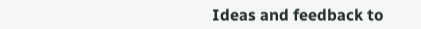Ideas and feedback to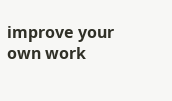improve your own work